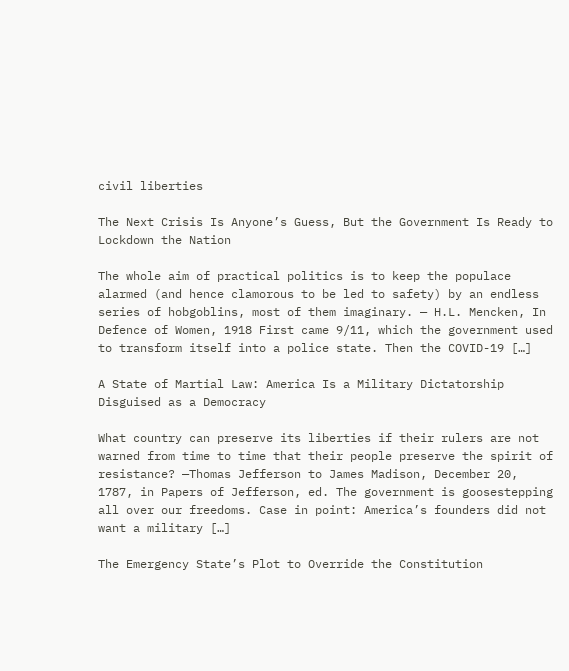civil liberties

The Next Crisis Is Anyone’s Guess, But the Government Is Ready to Lockdown the Nation

The whole aim of practical politics is to keep the populace alarmed (and hence clamorous to be led to safety) by an endless series of hobgoblins, most of them imaginary. — H.L. Mencken, In Defence of Women, 1918 First came 9/11, which the government used to transform itself into a police state. Then the COVID-19 […]

A State of Martial Law: America Is a Military Dictatorship Disguised as a Democracy

What country can preserve its liberties if their rulers are not warned from time to time that their people preserve the spirit of resistance? —Thomas Jefferson to James Madison, December 20, 1787, in Papers of Jefferson, ed. The government is goosestepping all over our freedoms. Case in point: America’s founders did not want a military […]

The Emergency State’s Plot to Override the Constitution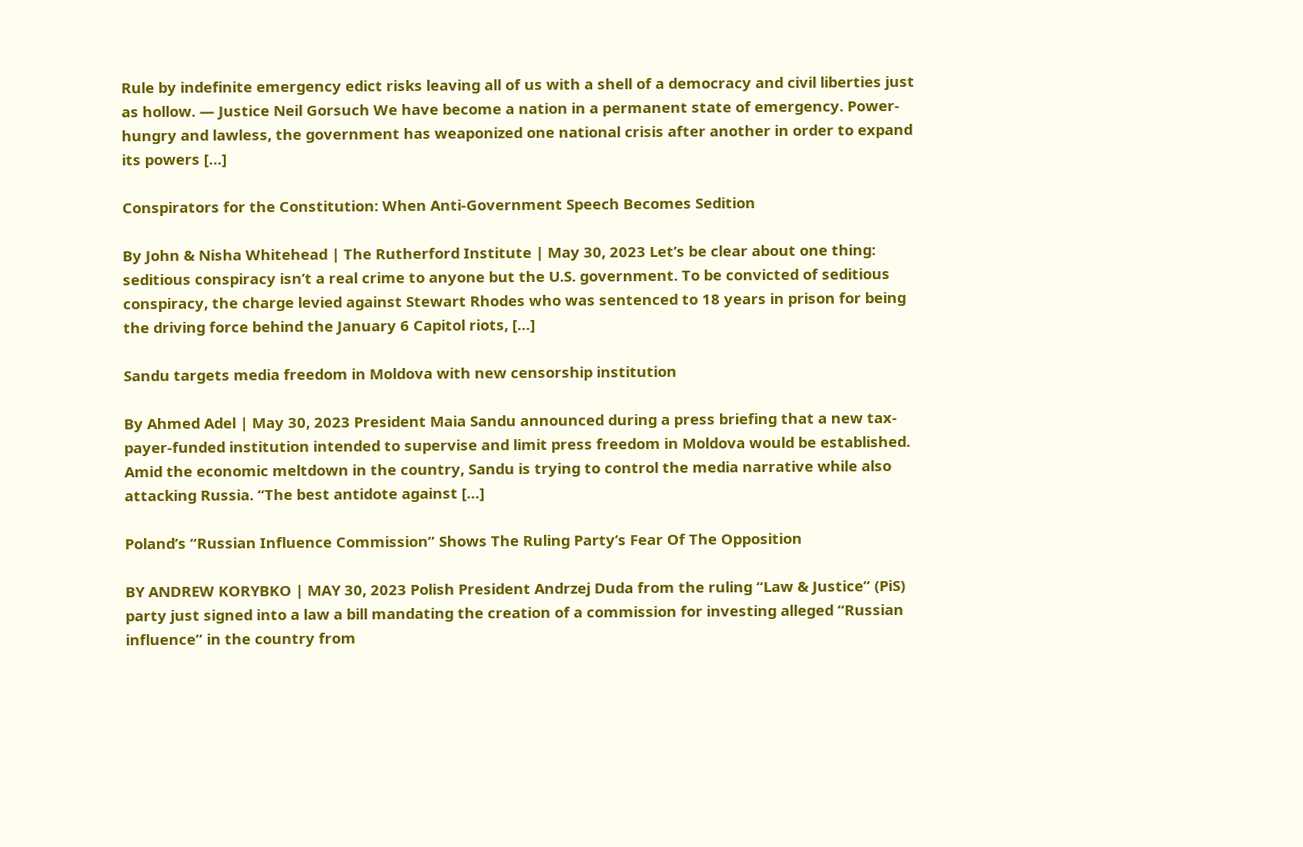Rule by indefinite emergency edict risks leaving all of us with a shell of a democracy and civil liberties just as hollow. — Justice Neil Gorsuch We have become a nation in a permanent state of emergency. Power-hungry and lawless, the government has weaponized one national crisis after another in order to expand its powers […]

Conspirators for the Constitution: When Anti-Government Speech Becomes Sedition

By John & Nisha Whitehead | The Rutherford Institute | May 30, 2023 Let’s be clear about one thing: seditious conspiracy isn’t a real crime to anyone but the U.S. government. To be convicted of seditious conspiracy, the charge levied against Stewart Rhodes who was sentenced to 18 years in prison for being the driving force behind the January 6 Capitol riots, […]

Sandu targets media freedom in Moldova with new censorship institution

By Ahmed Adel | May 30, 2023 President Maia Sandu announced during a press briefing that a new tax-payer-funded institution intended to supervise and limit press freedom in Moldova would be established. Amid the economic meltdown in the country, Sandu is trying to control the media narrative while also attacking Russia. “The best antidote against […]

Poland’s “Russian Influence Commission” Shows The Ruling Party’s Fear Of The Opposition

BY ANDREW KORYBKO | MAY 30, 2023 Polish President Andrzej Duda from the ruling “Law & Justice” (PiS) party just signed into a law a bill mandating the creation of a commission for investing alleged “Russian influence” in the country from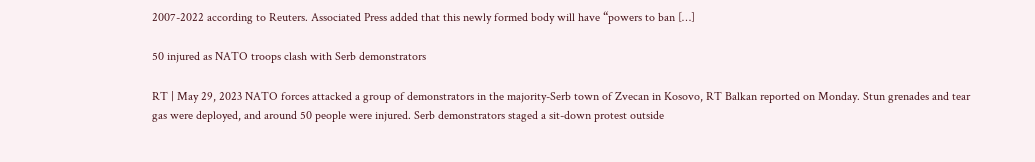2007-2022 according to Reuters. Associated Press added that this newly formed body will have “powers to ban […]

50 injured as NATO troops clash with Serb demonstrators

RT | May 29, 2023 NATO forces attacked a group of demonstrators in the majority-Serb town of Zvecan in Kosovo, RT Balkan reported on Monday. Stun grenades and tear gas were deployed, and around 50 people were injured. Serb demonstrators staged a sit-down protest outside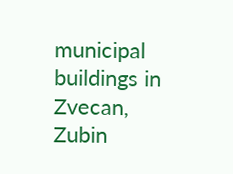municipal buildings in Zvecan, Zubin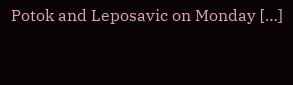Potok and Leposavic on Monday […]